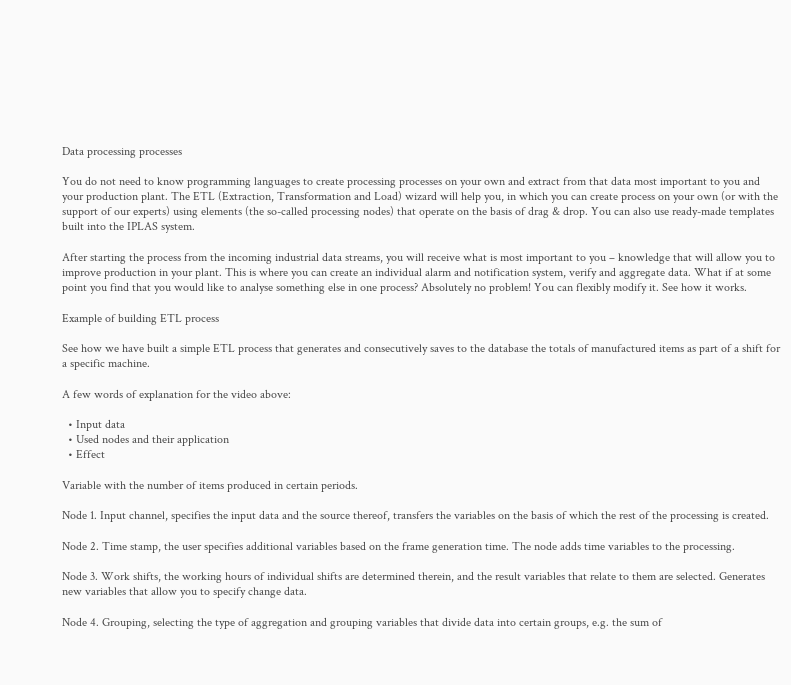Data processing processes

You do not need to know programming languages to create processing processes on your own and extract from that data most important to you and your production plant. The ETL (Extraction, Transformation and Load) wizard will help you, in which you can create process on your own (or with the support of our experts) using elements (the so-called processing nodes) that operate on the basis of drag & drop. You can also use ready-made templates built into the IPLAS system.

After starting the process from the incoming industrial data streams, you will receive what is most important to you – knowledge that will allow you to improve production in your plant. This is where you can create an individual alarm and notification system, verify and aggregate data. What if at some point you find that you would like to analyse something else in one process? Absolutely no problem! You can flexibly modify it. See how it works.

Example of building ETL process

See how we have built a simple ETL process that generates and consecutively saves to the database the totals of manufactured items as part of a shift for a specific machine.

A few words of explanation for the video above:

  • Input data
  • Used nodes and their application
  • Effect

Variable with the number of items produced in certain periods.

Node 1. Input channel, specifies the input data and the source thereof, transfers the variables on the basis of which the rest of the processing is created.

Node 2. Time stamp, the user specifies additional variables based on the frame generation time. The node adds time variables to the processing.

Node 3. Work shifts, the working hours of individual shifts are determined therein, and the result variables that relate to them are selected. Generates new variables that allow you to specify change data.

Node 4. Grouping, selecting the type of aggregation and grouping variables that divide data into certain groups, e.g. the sum of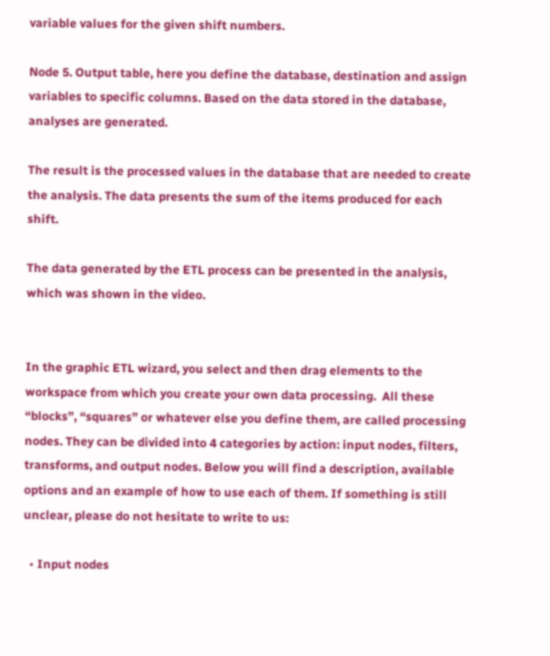variable values for the given shift numbers.

Node 5. Output table, here you define the database, destination and assign variables to specific columns. Based on the data stored in the database, analyses are generated.

The result is the processed values in the database that are needed to create the analysis. The data presents the sum of the items produced for each shift.

The data generated by the ETL process can be presented in the analysis, which was shown in the video.


In the graphic ETL wizard, you select and then drag elements to the workspace from which you create your own data processing.  All these “blocks”, “squares” or whatever else you define them, are called processing nodes. They can be divided into 4 categories by action: input nodes, filters, transforms, and output nodes. Below you will find a description, available options and an example of how to use each of them. If something is still unclear, please do not hesitate to write to us:

  • Input nodes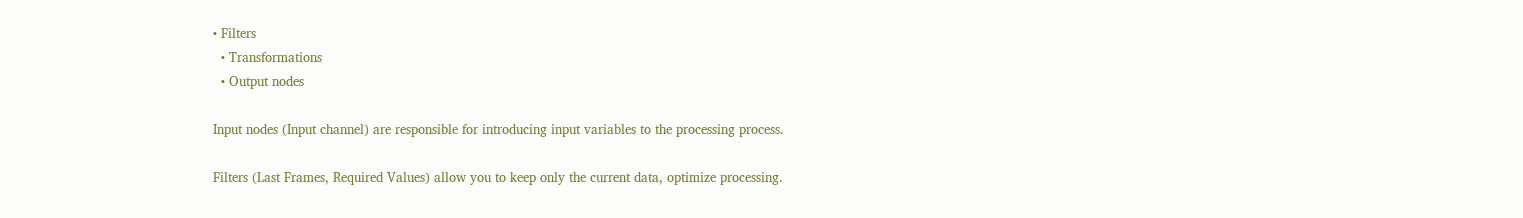• Filters
  • Transformations
  • Output nodes

Input nodes (Input channel) are responsible for introducing input variables to the processing process.

Filters (Last Frames, Required Values) allow you to keep only the current data, optimize processing.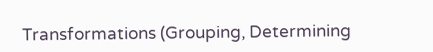Transformations (Grouping, Determining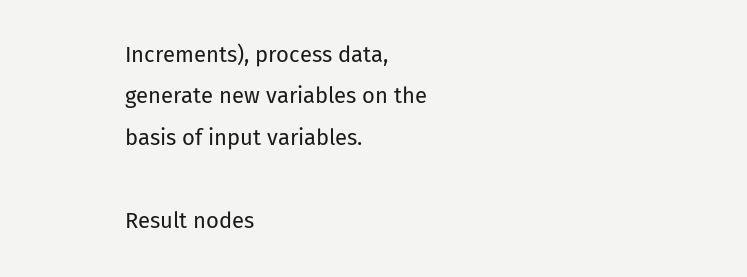Increments), process data, generate new variables on the basis of input variables.

Result nodes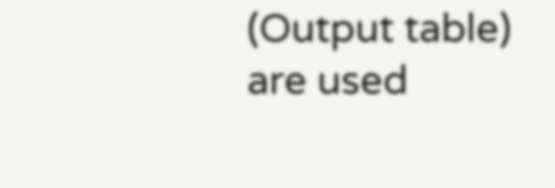(Output table) are used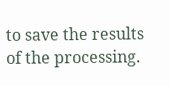to save the results of the processing.